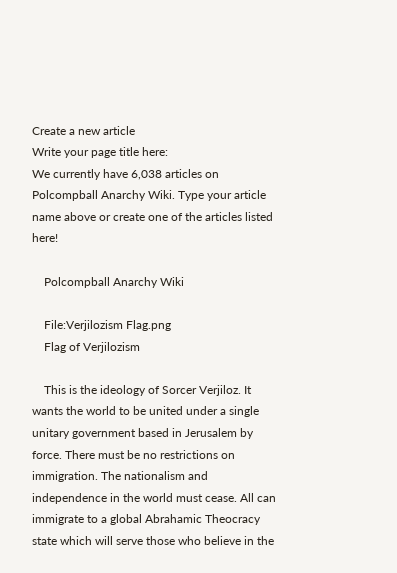Create a new article
Write your page title here:
We currently have 6,038 articles on Polcompball Anarchy Wiki. Type your article name above or create one of the articles listed here!

    Polcompball Anarchy Wiki

    File:Verjilozism Flag.png
    Flag of Verjilozism

    This is the ideology of Sorcer Verjiloz. It wants the world to be united under a single unitary government based in Jerusalem by force. There must be no restrictions on immigration. The nationalism and independence in the world must cease. All can immigrate to a global Abrahamic Theocracy state which will serve those who believe in the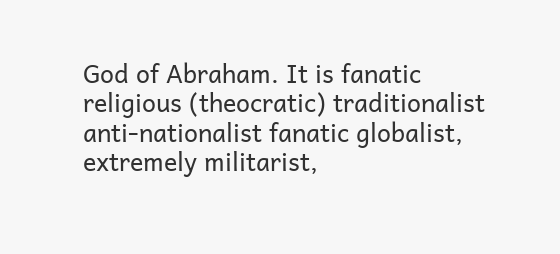God of Abraham. It is fanatic religious (theocratic) traditionalist anti-nationalist fanatic globalist, extremely militarist,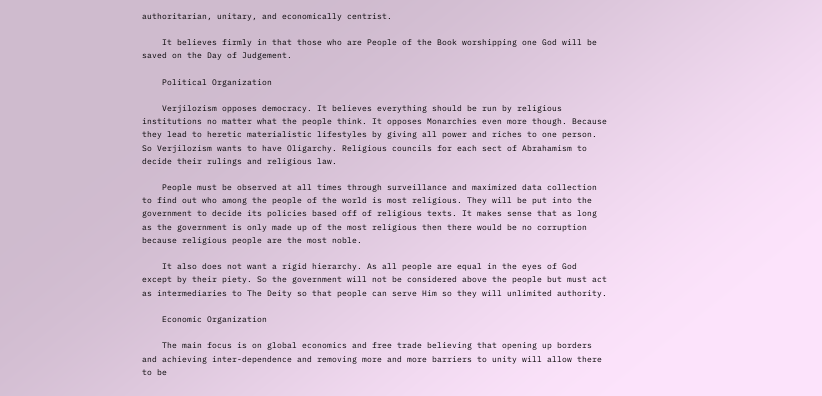authoritarian, unitary, and economically centrist.

    It believes firmly in that those who are People of the Book worshipping one God will be saved on the Day of Judgement.

    Political Organization

    Verjilozism opposes democracy. It believes everything should be run by religious institutions no matter what the people think. It opposes Monarchies even more though. Because they lead to heretic materialistic lifestyles by giving all power and riches to one person. So Verjilozism wants to have Oligarchy. Religious councils for each sect of Abrahamism to decide their rulings and religious law.

    People must be observed at all times through surveillance and maximized data collection to find out who among the people of the world is most religious. They will be put into the government to decide its policies based off of religious texts. It makes sense that as long as the government is only made up of the most religious then there would be no corruption because religious people are the most noble.

    It also does not want a rigid hierarchy. As all people are equal in the eyes of God except by their piety. So the government will not be considered above the people but must act as intermediaries to The Deity so that people can serve Him so they will unlimited authority.

    Economic Organization

    The main focus is on global economics and free trade believing that opening up borders and achieving inter-dependence and removing more and more barriers to unity will allow there to be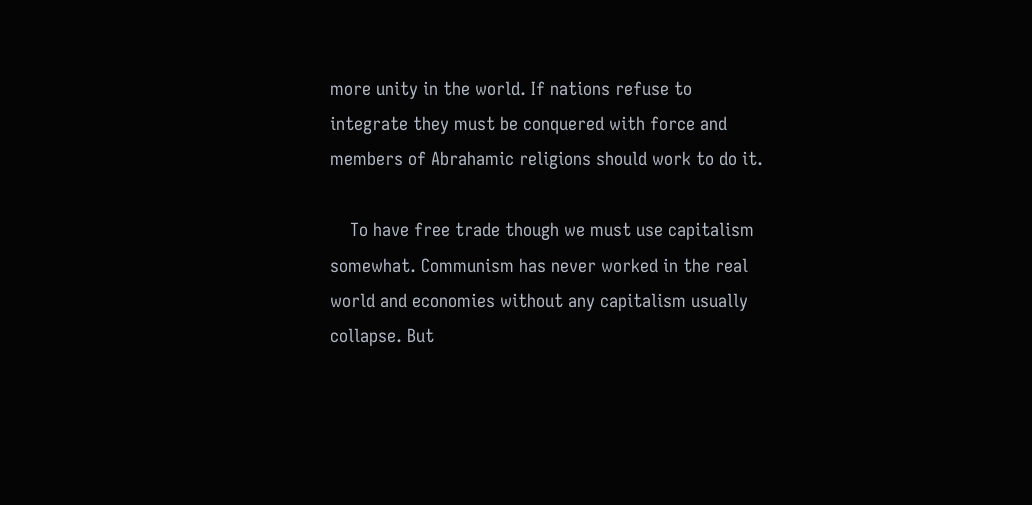more unity in the world. If nations refuse to integrate they must be conquered with force and members of Abrahamic religions should work to do it.

    To have free trade though we must use capitalism somewhat. Communism has never worked in the real world and economies without any capitalism usually collapse. But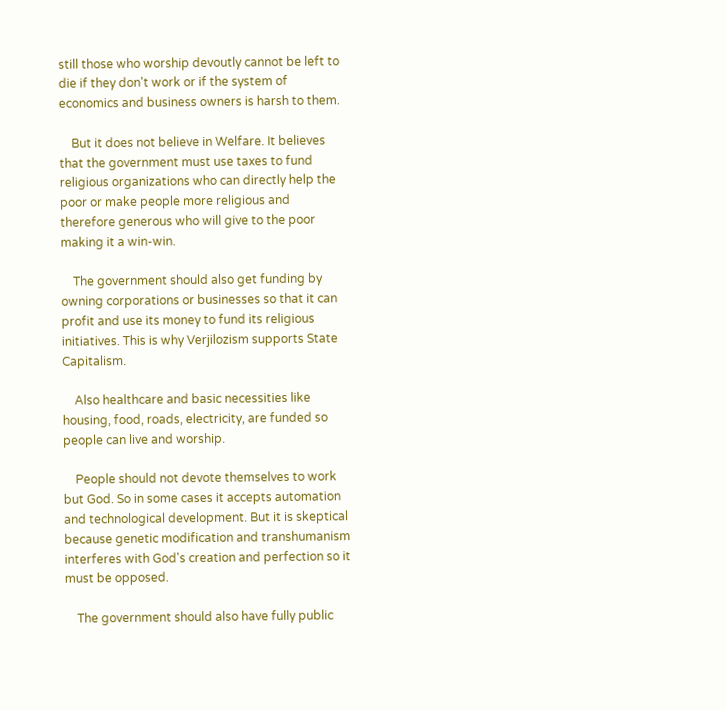still those who worship devoutly cannot be left to die if they don't work or if the system of economics and business owners is harsh to them.

    But it does not believe in Welfare. It believes that the government must use taxes to fund religious organizations who can directly help the poor or make people more religious and therefore generous who will give to the poor making it a win-win.

    The government should also get funding by owning corporations or businesses so that it can profit and use its money to fund its religious initiatives. This is why Verjilozism supports State Capitalism.

    Also healthcare and basic necessities like housing, food, roads, electricity, are funded so people can live and worship.

    People should not devote themselves to work but God. So in some cases it accepts automation and technological development. But it is skeptical because genetic modification and transhumanism interferes with God's creation and perfection so it must be opposed.

    The government should also have fully public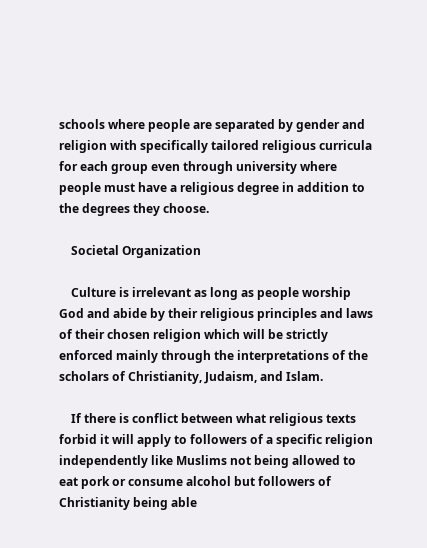schools where people are separated by gender and religion with specifically tailored religious curricula for each group even through university where people must have a religious degree in addition to the degrees they choose.

    Societal Organization

    Culture is irrelevant as long as people worship God and abide by their religious principles and laws of their chosen religion which will be strictly enforced mainly through the interpretations of the scholars of Christianity, Judaism, and Islam.

    If there is conflict between what religious texts forbid it will apply to followers of a specific religion independently like Muslims not being allowed to eat pork or consume alcohol but followers of Christianity being able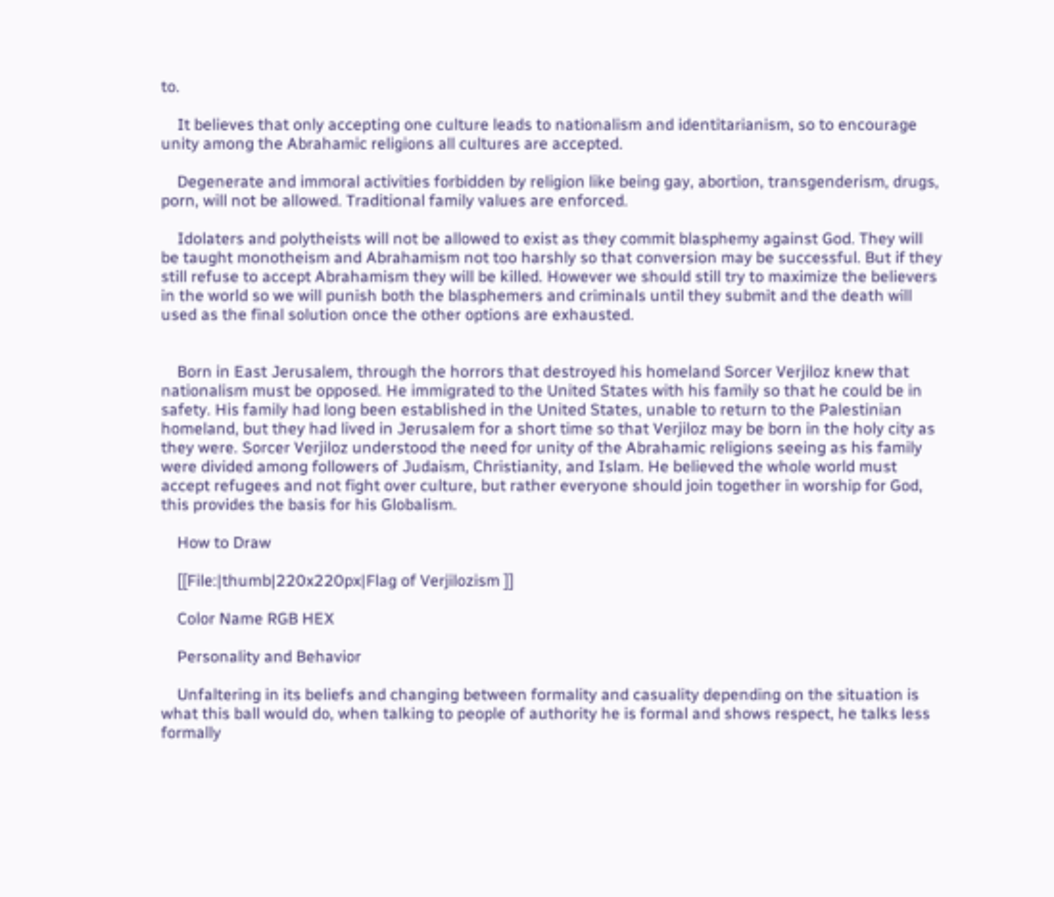to.

    It believes that only accepting one culture leads to nationalism and identitarianism, so to encourage unity among the Abrahamic religions all cultures are accepted.

    Degenerate and immoral activities forbidden by religion like being gay, abortion, transgenderism, drugs, porn, will not be allowed. Traditional family values are enforced.

    Idolaters and polytheists will not be allowed to exist as they commit blasphemy against God. They will be taught monotheism and Abrahamism not too harshly so that conversion may be successful. But if they still refuse to accept Abrahamism they will be killed. However we should still try to maximize the believers in the world so we will punish both the blasphemers and criminals until they submit and the death will used as the final solution once the other options are exhausted.


    Born in East Jerusalem, through the horrors that destroyed his homeland Sorcer Verjiloz knew that nationalism must be opposed. He immigrated to the United States with his family so that he could be in safety. His family had long been established in the United States, unable to return to the Palestinian homeland, but they had lived in Jerusalem for a short time so that Verjiloz may be born in the holy city as they were. Sorcer Verjiloz understood the need for unity of the Abrahamic religions seeing as his family were divided among followers of Judaism, Christianity, and Islam. He believed the whole world must accept refugees and not fight over culture, but rather everyone should join together in worship for God, this provides the basis for his Globalism.

    How to Draw

    [[File:|thumb|220x220px|Flag of Verjilozism ]]

    Color Name RGB HEX

    Personality and Behavior

    Unfaltering in its beliefs and changing between formality and casuality depending on the situation is what this ball would do, when talking to people of authority he is formal and shows respect, he talks less formally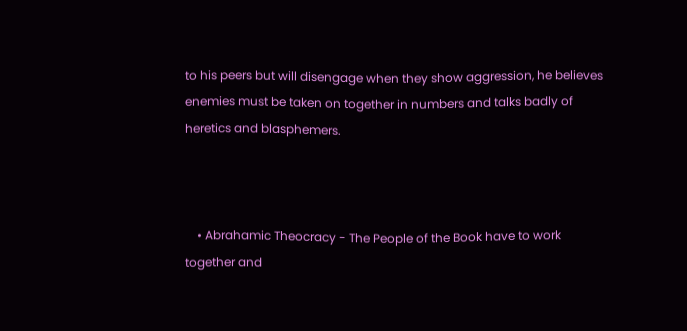to his peers but will disengage when they show aggression, he believes enemies must be taken on together in numbers and talks badly of heretics and blasphemers.



    • Abrahamic Theocracy - The People of the Book have to work together and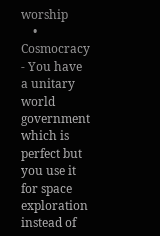worship
    • Cosmocracy - You have a unitary world government which is perfect but you use it for space exploration instead of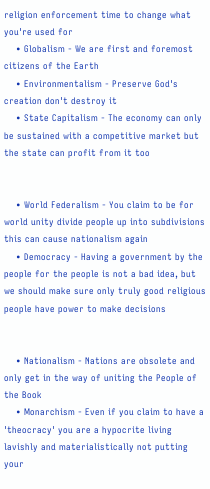religion enforcement time to change what you're used for
    • Globalism - We are first and foremost citizens of the Earth
    • Environmentalism - Preserve God's creation don't destroy it
    • State Capitalism - The economy can only be sustained with a competitive market but the state can profit from it too


    • World Federalism - You claim to be for world unity divide people up into subdivisions this can cause nationalism again
    • Democracy - Having a government by the people for the people is not a bad idea, but we should make sure only truly good religious people have power to make decisions


    • Nationalism - Nations are obsolete and only get in the way of uniting the People of the Book
    • Monarchism - Even if you claim to have a 'theocracy' you are a hypocrite living lavishly and materialistically not putting your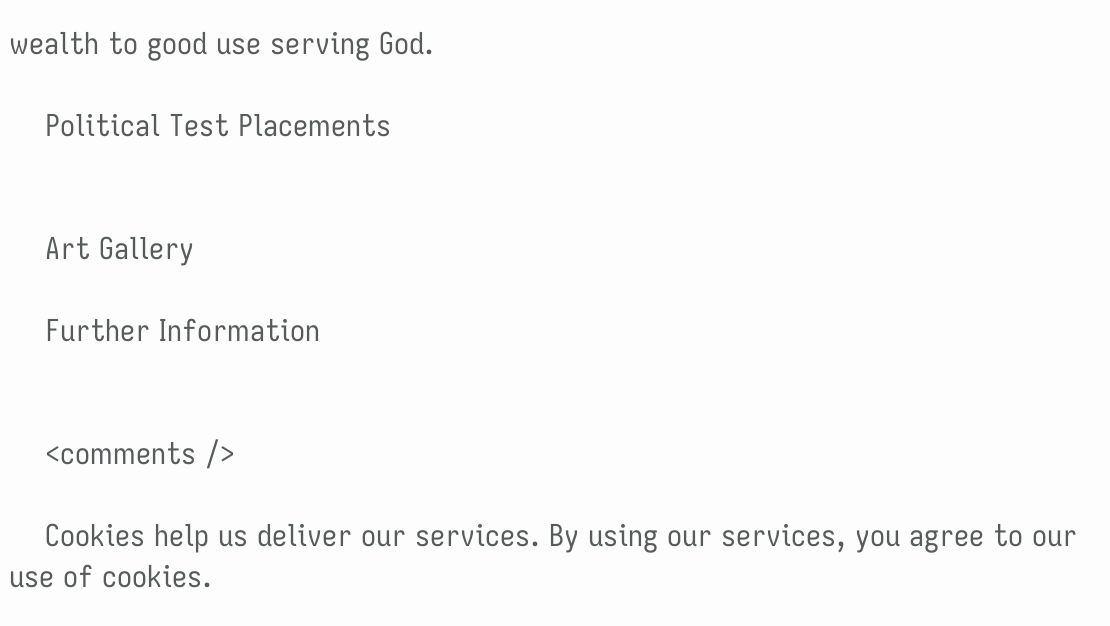wealth to good use serving God.

    Political Test Placements


    Art Gallery

    Further Information


    <comments />

    Cookies help us deliver our services. By using our services, you agree to our use of cookies.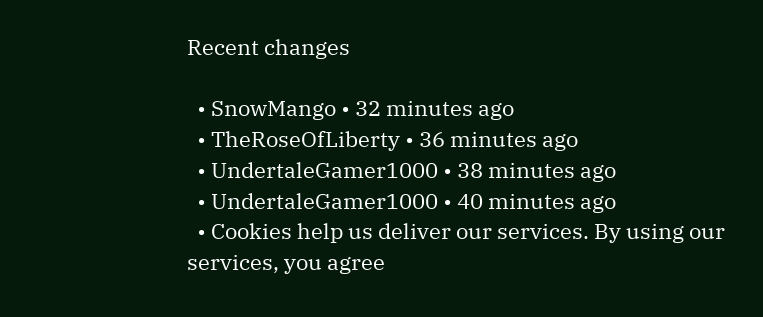Recent changes

  • SnowMango • 32 minutes ago
  • TheRoseOfLiberty • 36 minutes ago
  • UndertaleGamer1000 • 38 minutes ago
  • UndertaleGamer1000 • 40 minutes ago
  • Cookies help us deliver our services. By using our services, you agree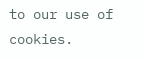to our use of cookies.